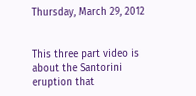Thursday, March 29, 2012


This three part video is about the Santorini eruption that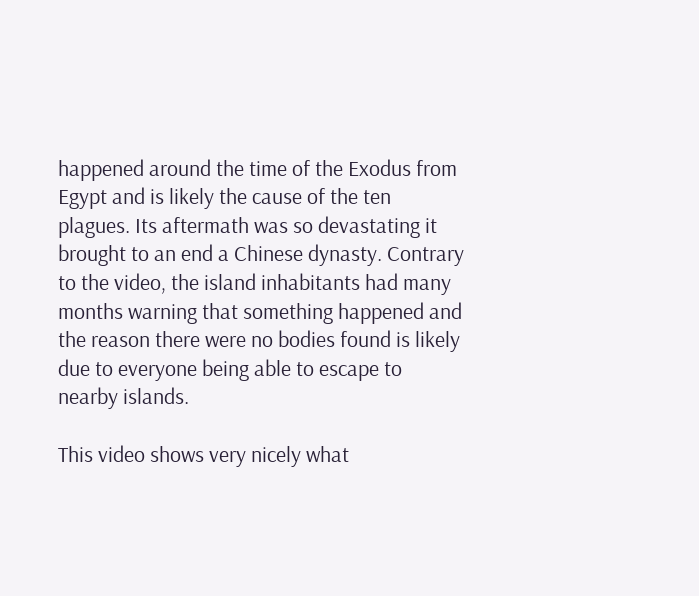happened around the time of the Exodus from Egypt and is likely the cause of the ten plagues. Its aftermath was so devastating it brought to an end a Chinese dynasty. Contrary to the video, the island inhabitants had many months warning that something happened and the reason there were no bodies found is likely due to everyone being able to escape to nearby islands.

This video shows very nicely what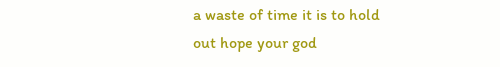a waste of time it is to hold out hope your god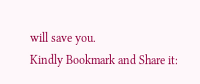will save you.
Kindly Bookmark and Share it: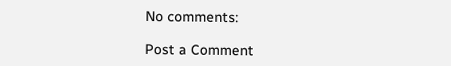No comments:

Post a Comment